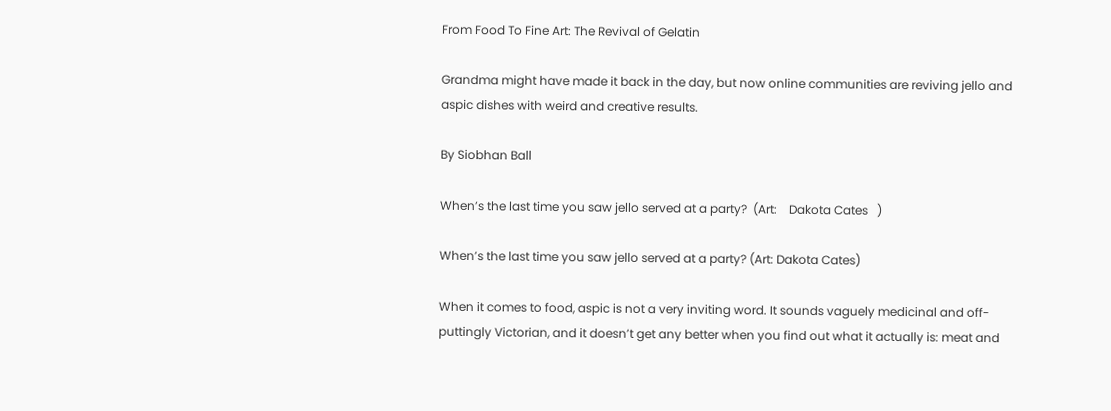From Food To Fine Art: The Revival of Gelatin

Grandma might have made it back in the day, but now online communities are reviving jello and aspic dishes with weird and creative results.

By Siobhan Ball

When’s the last time you saw jello served at a party?  (Art:    Dakota Cates   )

When’s the last time you saw jello served at a party? (Art: Dakota Cates)

When it comes to food, aspic is not a very inviting word. It sounds vaguely medicinal and off-puttingly Victorian, and it doesn’t get any better when you find out what it actually is: meat and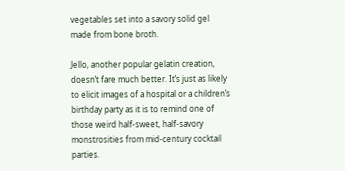vegetables set into a savory solid gel made from bone broth.

Jello, another popular gelatin creation, doesn’t fare much better. It’s just as likely to elicit images of a hospital or a children’s birthday party as it is to remind one of those weird half-sweet, half-savory monstrosities from mid-century cocktail parties.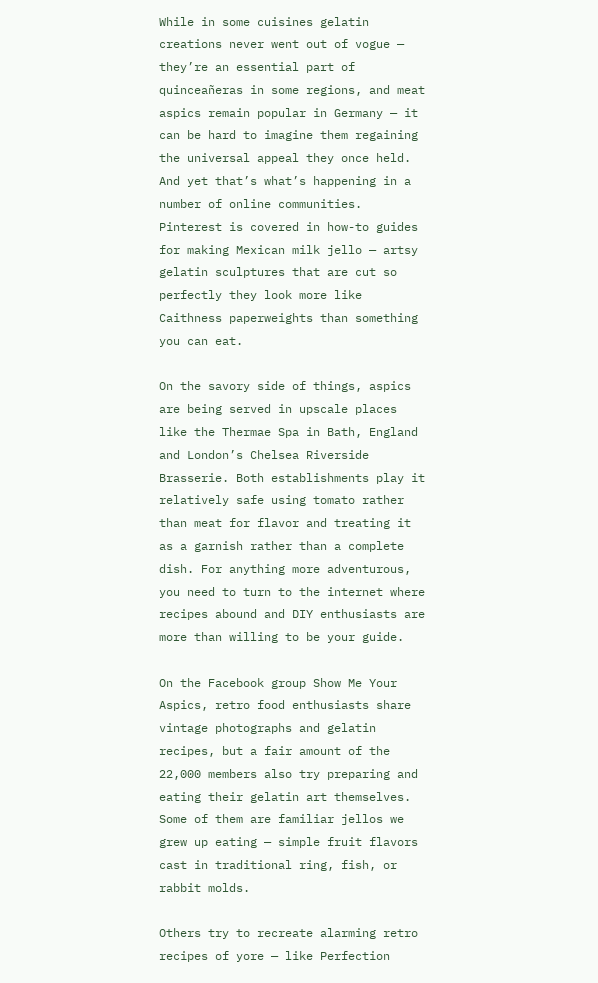While in some cuisines gelatin creations never went out of vogue — they’re an essential part of quinceañeras in some regions, and meat aspics remain popular in Germany — it can be hard to imagine them regaining the universal appeal they once held. And yet that’s what’s happening in a number of online communities. Pinterest is covered in how-to guides for making Mexican milk jello — artsy gelatin sculptures that are cut so perfectly they look more like Caithness paperweights than something you can eat.

On the savory side of things, aspics are being served in upscale places like the Thermae Spa in Bath, England and London’s Chelsea Riverside Brasserie. Both establishments play it relatively safe using tomato rather than meat for flavor and treating it as a garnish rather than a complete dish. For anything more adventurous, you need to turn to the internet where recipes abound and DIY enthusiasts are more than willing to be your guide.

On the Facebook group Show Me Your Aspics, retro food enthusiasts share vintage photographs and gelatin recipes, but a fair amount of the 22,000 members also try preparing and eating their gelatin art themselves. Some of them are familiar jellos we grew up eating — simple fruit flavors cast in traditional ring, fish, or rabbit molds.

Others try to recreate alarming retro recipes of yore — like Perfection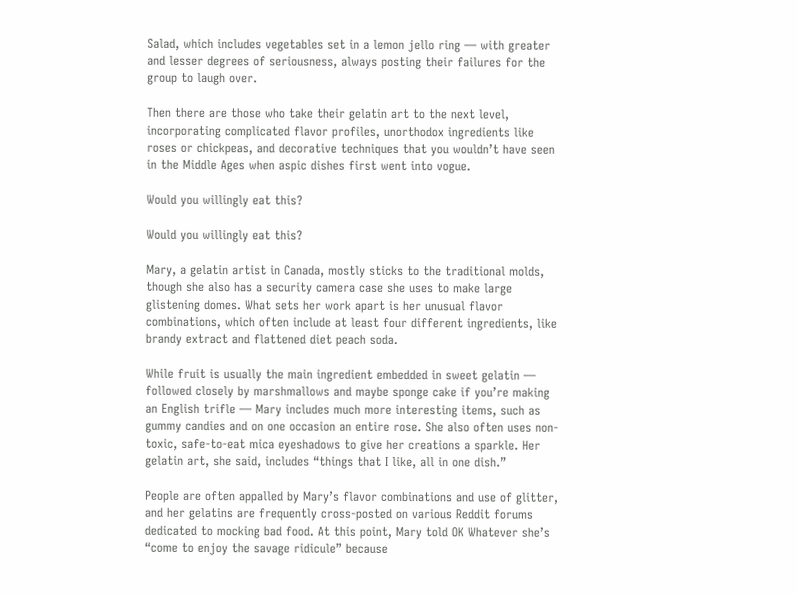Salad, which includes vegetables set in a lemon jello ring — with greater and lesser degrees of seriousness, always posting their failures for the group to laugh over.

Then there are those who take their gelatin art to the next level, incorporating complicated flavor profiles, unorthodox ingredients like roses or chickpeas, and decorative techniques that you wouldn’t have seen in the Middle Ages when aspic dishes first went into vogue.

Would you willingly eat this?

Would you willingly eat this?

Mary, a gelatin artist in Canada, mostly sticks to the traditional molds, though she also has a security camera case she uses to make large glistening domes. What sets her work apart is her unusual flavor combinations, which often include at least four different ingredients, like brandy extract and flattened diet peach soda.

While fruit is usually the main ingredient embedded in sweet gelatin — followed closely by marshmallows and maybe sponge cake if you’re making an English trifle — Mary includes much more interesting items, such as gummy candies and on one occasion an entire rose. She also often uses non-toxic, safe-to-eat mica eyeshadows to give her creations a sparkle. Her gelatin art, she said, includes “things that I like, all in one dish.”

People are often appalled by Mary’s flavor combinations and use of glitter, and her gelatins are frequently cross-posted on various Reddit forums dedicated to mocking bad food. At this point, Mary told OK Whatever she’s “come to enjoy the savage ridicule” because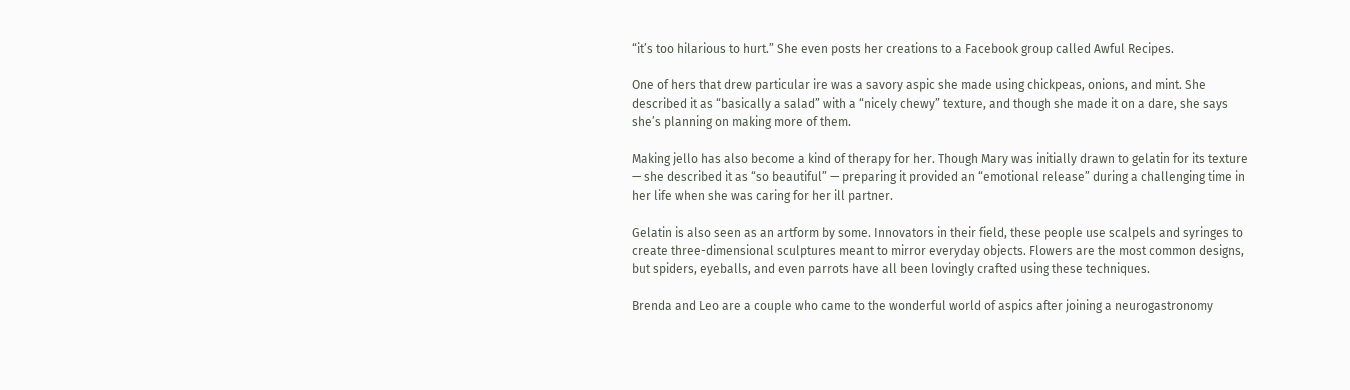“it’s too hilarious to hurt.” She even posts her creations to a Facebook group called Awful Recipes.

One of hers that drew particular ire was a savory aspic she made using chickpeas, onions, and mint. She described it as “basically a salad” with a “nicely chewy” texture, and though she made it on a dare, she says she’s planning on making more of them.

Making jello has also become a kind of therapy for her. Though Mary was initially drawn to gelatin for its texture — she described it as “so beautiful” — preparing it provided an “emotional release” during a challenging time in her life when she was caring for her ill partner.

Gelatin is also seen as an artform by some. Innovators in their field, these people use scalpels and syringes to create three-dimensional sculptures meant to mirror everyday objects. Flowers are the most common designs, but spiders, eyeballs, and even parrots have all been lovingly crafted using these techniques.

Brenda and Leo are a couple who came to the wonderful world of aspics after joining a neurogastronomy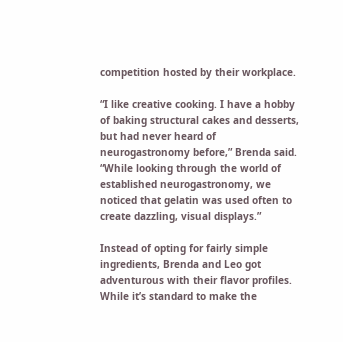competition hosted by their workplace.

“I like creative cooking. I have a hobby of baking structural cakes and desserts, but had never heard of neurogastronomy before,” Brenda said. “While looking through the world of established neurogastronomy, we noticed that gelatin was used often to create dazzling, visual displays.”

Instead of opting for fairly simple ingredients, Brenda and Leo got adventurous with their flavor profiles. While it’s standard to make the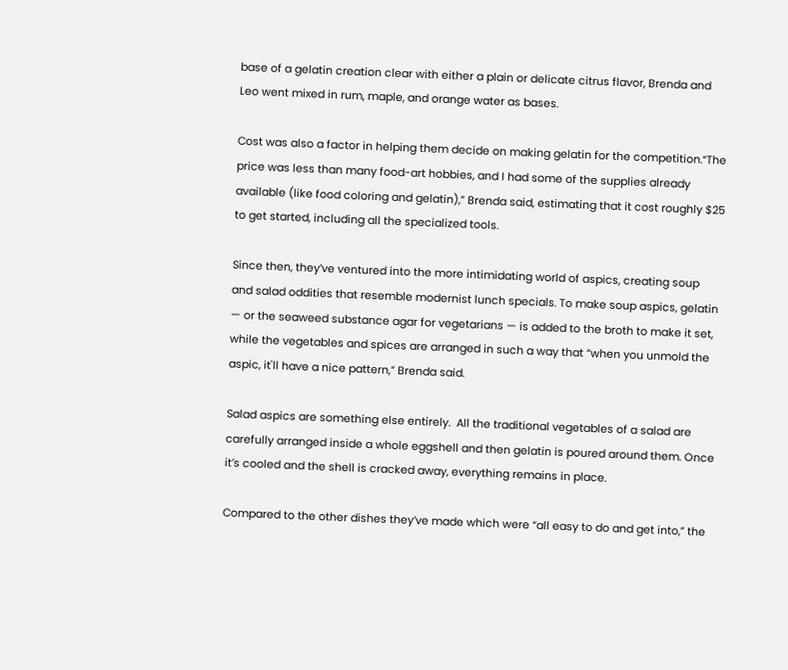base of a gelatin creation clear with either a plain or delicate citrus flavor, Brenda and Leo went mixed in rum, maple, and orange water as bases.

Cost was also a factor in helping them decide on making gelatin for the competition.“The price was less than many food-art hobbies, and I had some of the supplies already available (like food coloring and gelatin),” Brenda said, estimating that it cost roughly $25 to get started, including all the specialized tools.

Since then, they’ve ventured into the more intimidating world of aspics, creating soup and salad oddities that resemble modernist lunch specials. To make soup aspics, gelatin — or the seaweed substance agar for vegetarians — is added to the broth to make it set, while the vegetables and spices are arranged in such a way that “when you unmold the aspic, it'll have a nice pattern,” Brenda said.

Salad aspics are something else entirely.  All the traditional vegetables of a salad are carefully arranged inside a whole eggshell and then gelatin is poured around them. Once it’s cooled and the shell is cracked away, everything remains in place.

Compared to the other dishes they’ve made which were “all easy to do and get into,” the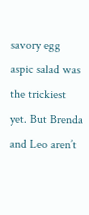savory egg aspic salad was the trickiest yet. But Brenda and Leo aren’t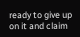ready to give up on it and claim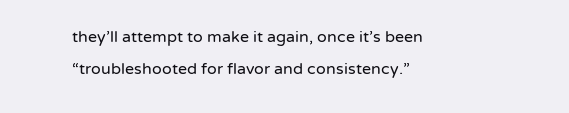they’ll attempt to make it again, once it’s been “troubleshooted for flavor and consistency.”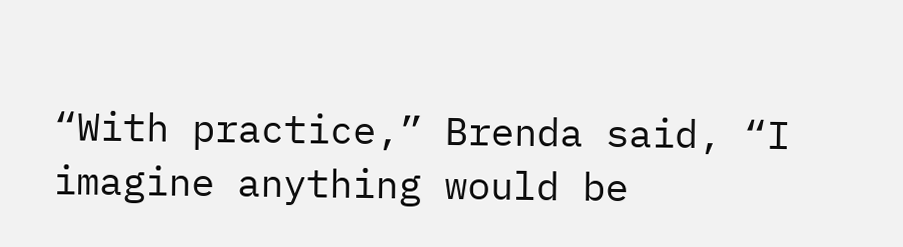“With practice,” Brenda said, “I imagine anything would be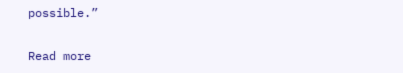possible.”

Read more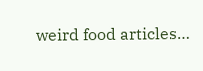weird food articles…